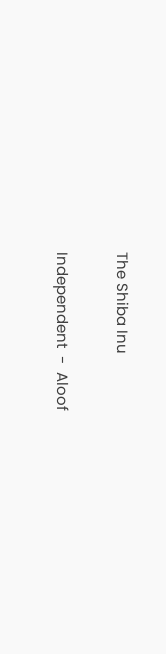The Shiba Inu

Independent  -  Aloof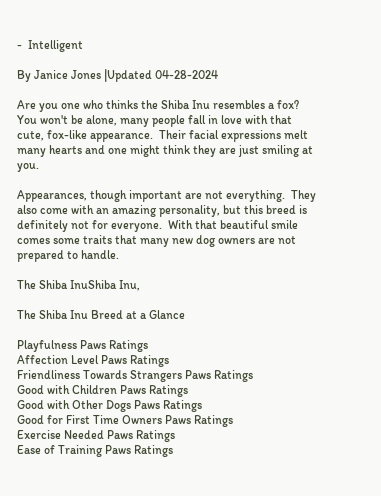-  Intelligent

By Janice Jones |Updated 04-28-2024

Are you one who thinks the Shiba Inu resembles a fox?  You won't be alone, many people fall in love with that cute, fox-like appearance.  Their facial expressions melt many hearts and one might think they are just smiling at you.

Appearances, though important are not everything.  They also come with an amazing personality, but this breed is definitely not for everyone.  With that beautiful smile comes some traits that many new dog owners are not prepared to handle.

The Shiba InuShiba Inu,

The Shiba Inu Breed at a Glance

Playfulness Paws Ratings
Affection Level Paws Ratings
Friendliness Towards Strangers Paws Ratings
Good with Children Paws Ratings
Good with Other Dogs Paws Ratings
Good for First Time Owners Paws Ratings
Exercise Needed Paws Ratings
Ease of Training Paws Ratings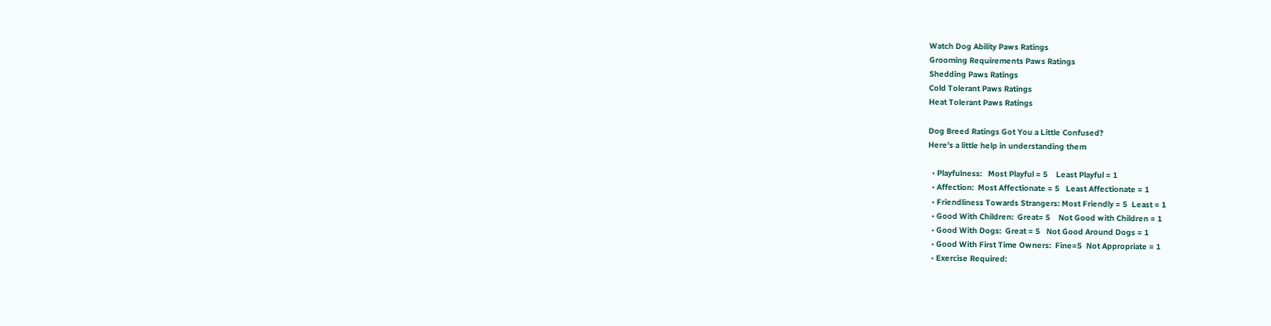Watch Dog Ability Paws Ratings
Grooming Requirements Paws Ratings
Shedding Paws Ratings
Cold Tolerant Paws Ratings
Heat Tolerant Paws Ratings

Dog Breed Ratings Got You a Little Confused?
Here's a little help in understanding them

  • Playfulness:   Most Playful = 5    Least Playful = 1
  • Affection:  Most Affectionate = 5   Least Affectionate = 1
  • Friendliness Towards Strangers: Most Friendly = 5  Least = 1
  • Good With Children:  Great= 5    Not Good with Children = 1
  • Good With Dogs:  Great = 5   Not Good Around Dogs = 1
  • Good With First Time Owners:  Fine=5  Not Appropriate = 1
  • Exercise Required: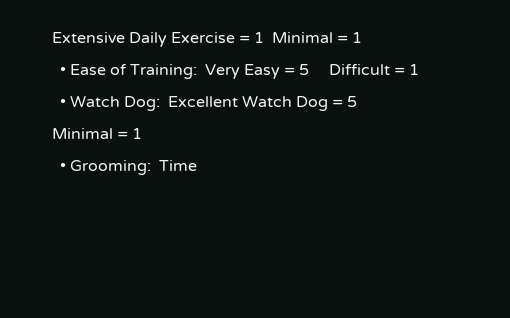Extensive Daily Exercise = 1  Minimal = 1
  • Ease of Training:  Very Easy = 5     Difficult = 1
  • Watch Dog:  Excellent Watch Dog = 5  Minimal = 1
  • Grooming:  Time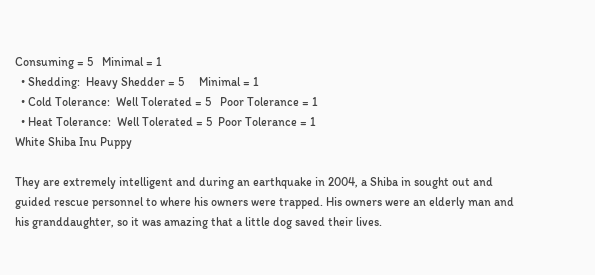Consuming = 5   Minimal = 1
  • Shedding:  Heavy Shedder = 5     Minimal = 1
  • Cold Tolerance:  Well Tolerated = 5   Poor Tolerance = 1
  • Heat Tolerance:  Well Tolerated = 5  Poor Tolerance = 1
White Shiba Inu Puppy

They are extremely intelligent and during an earthquake in 2004, a Shiba in sought out and guided rescue personnel to where his owners were trapped. His owners were an elderly man and his granddaughter, so it was amazing that a little dog saved their lives.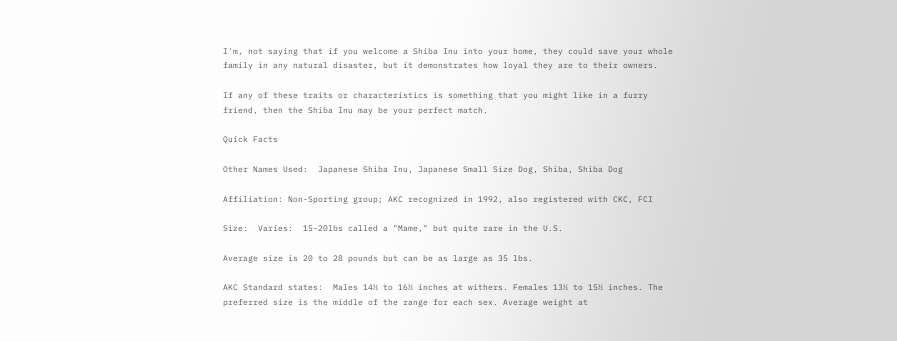I'm, not saying that if you welcome a Shiba Inu into your home, they could save your whole family in any natural disaster, but it demonstrates how loyal they are to their owners.

If any of these traits or characteristics is something that you might like in a furry friend, then the Shiba Inu may be your perfect match.

Quick Facts

Other Names Used:  Japanese Shiba Inu, Japanese Small Size Dog, Shiba, Shiba Dog

Affiliation: Non-Sporting group; AKC recognized in 1992, also registered with CKC, FCI

Size:  Varies:  15-20lbs called a "Mame," but quite rare in the U.S.

Average size is 20 to 28 pounds but can be as large as 35 lbs.

AKC Standard states:  Males 14½ to 16½ inches at withers. Females 13½ to 15½ inches. The preferred size is the middle of the range for each sex. Average weight at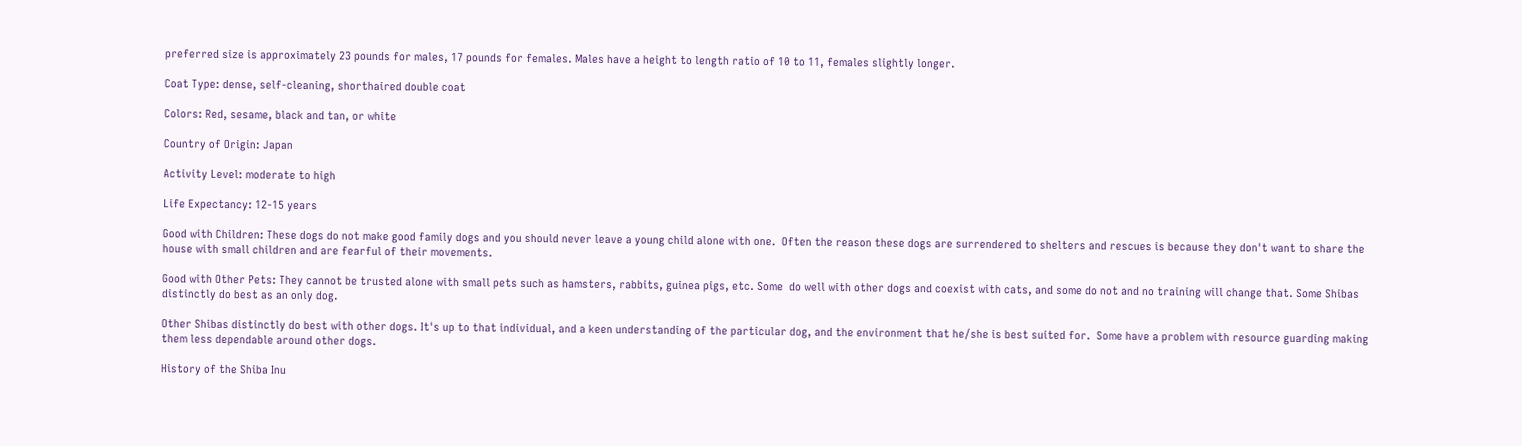preferred size is approximately 23 pounds for males, 17 pounds for females. Males have a height to length ratio of 10 to 11, females slightly longer.

Coat Type: dense, self-cleaning, shorthaired double coat

Colors: Red, sesame, black and tan, or white

Country of Origin: Japan

Activity Level: moderate to high

Life Expectancy: 12-15 years

Good with Children: These dogs do not make good family dogs and you should never leave a young child alone with one.  Often the reason these dogs are surrendered to shelters and rescues is because they don't want to share the house with small children and are fearful of their movements.

Good with Other Pets: They cannot be trusted alone with small pets such as hamsters, rabbits, guinea pigs, etc. Some  do well with other dogs and coexist with cats, and some do not and no training will change that. Some Shibas distinctly do best as an only dog.

Other Shibas distinctly do best with other dogs. It's up to that individual, and a keen understanding of the particular dog, and the environment that he/she is best suited for.  Some have a problem with resource guarding making them less dependable around other dogs.

History of the Shiba Inu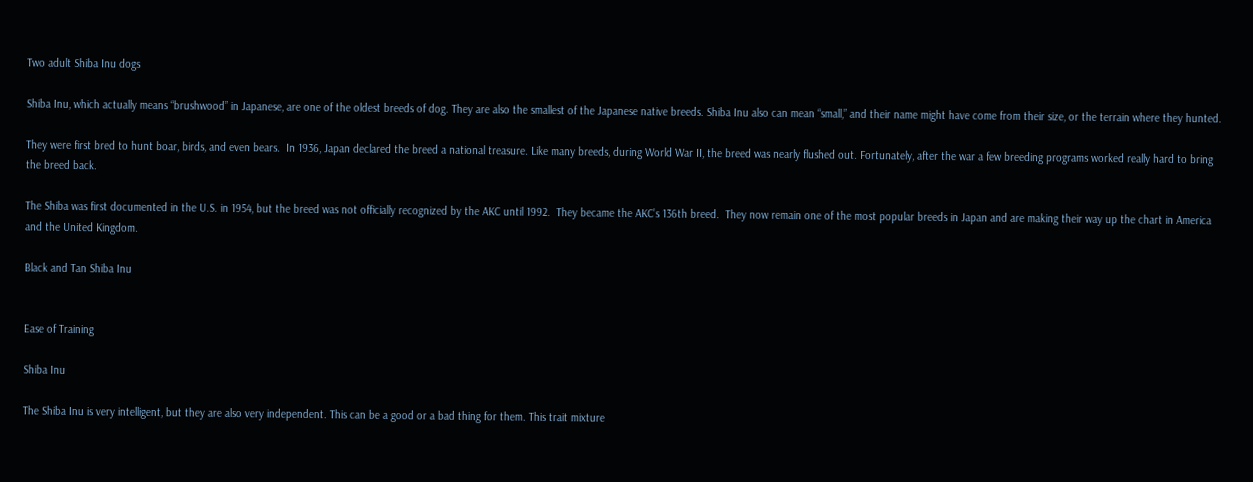Two adult Shiba Inu dogs

Shiba Inu, which actually means “brushwood” in Japanese, are one of the oldest breeds of dog. They are also the smallest of the Japanese native breeds. Shiba Inu also can mean “small,” and their name might have come from their size, or the terrain where they hunted.

They were first bred to hunt boar, birds, and even bears.  In 1936, Japan declared the breed a national treasure. Like many breeds, during World War II, the breed was nearly flushed out. Fortunately, after the war a few breeding programs worked really hard to bring the breed back.

The Shiba was first documented in the U.S. in 1954, but the breed was not officially recognized by the AKC until 1992.  They became the AKC’s 136th breed.  They now remain one of the most popular breeds in Japan and are making their way up the chart in America and the United Kingdom.

Black and Tan Shiba Inu


Ease of Training

Shiba Inu

The Shiba Inu is very intelligent, but they are also very independent. This can be a good or a bad thing for them. This trait mixture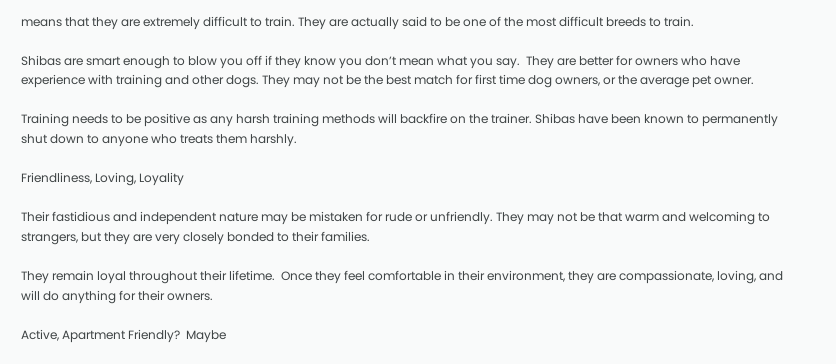means that they are extremely difficult to train. They are actually said to be one of the most difficult breeds to train.

Shibas are smart enough to blow you off if they know you don’t mean what you say.  They are better for owners who have experience with training and other dogs. They may not be the best match for first time dog owners, or the average pet owner.

Training needs to be positive as any harsh training methods will backfire on the trainer. Shibas have been known to permanently shut down to anyone who treats them harshly.

Friendliness, Loving, Loyality

Their fastidious and independent nature may be mistaken for rude or unfriendly. They may not be that warm and welcoming to strangers, but they are very closely bonded to their families.

They remain loyal throughout their lifetime.  Once they feel comfortable in their environment, they are compassionate, loving, and will do anything for their owners.

Active, Apartment Friendly?  Maybe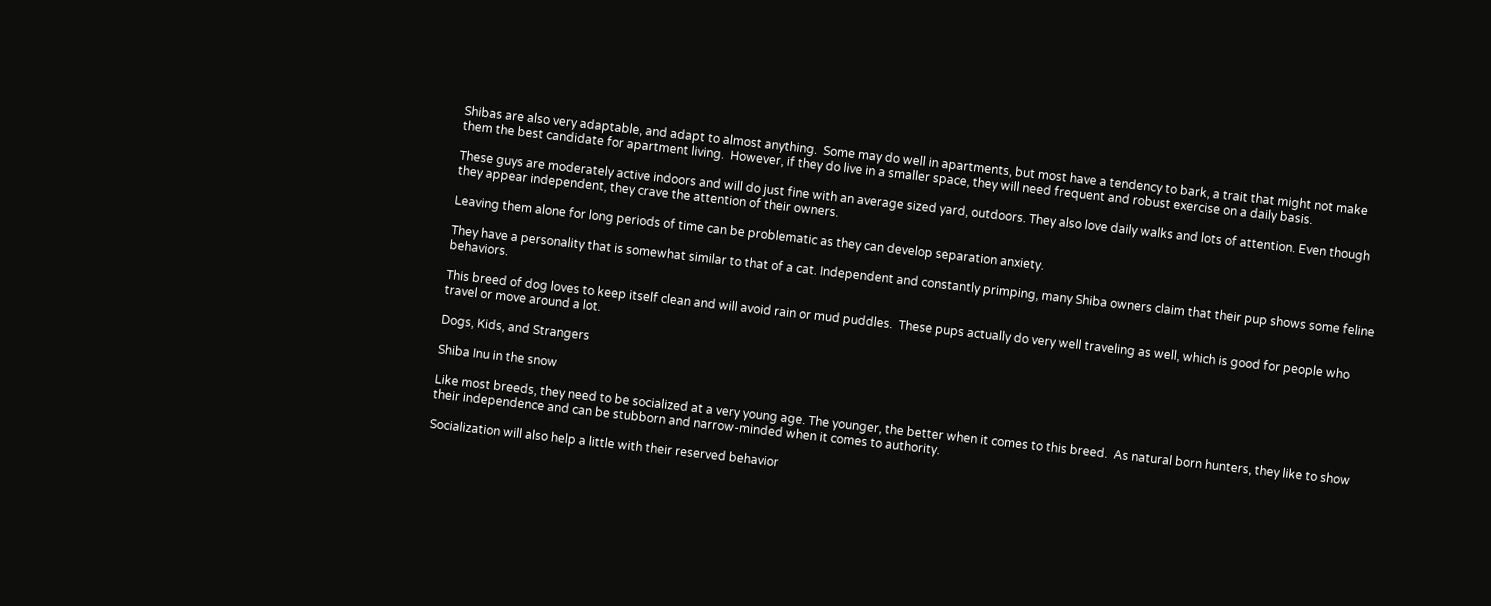Shibas are also very adaptable, and adapt to almost anything.  Some may do well in apartments, but most have a tendency to bark, a trait that might not make them the best candidate for apartment living.  However, if they do live in a smaller space, they will need frequent and robust exercise on a daily basis.

These guys are moderately active indoors and will do just fine with an average sized yard, outdoors. They also love daily walks and lots of attention. Even though they appear independent, they crave the attention of their owners.

Leaving them alone for long periods of time can be problematic as they can develop separation anxiety.

They have a personality that is somewhat similar to that of a cat. Independent and constantly primping, many Shiba owners claim that their pup shows some feline behaviors.

This breed of dog loves to keep itself clean and will avoid rain or mud puddles.  These pups actually do very well traveling as well, which is good for people who travel or move around a lot.

Dogs, Kids, and Strangers

Shiba Inu in the snow

Like most breeds, they need to be socialized at a very young age. The younger, the better when it comes to this breed.  As natural born hunters, they like to show their independence and can be stubborn and narrow-minded when it comes to authority.

Socialization will also help a little with their reserved behavior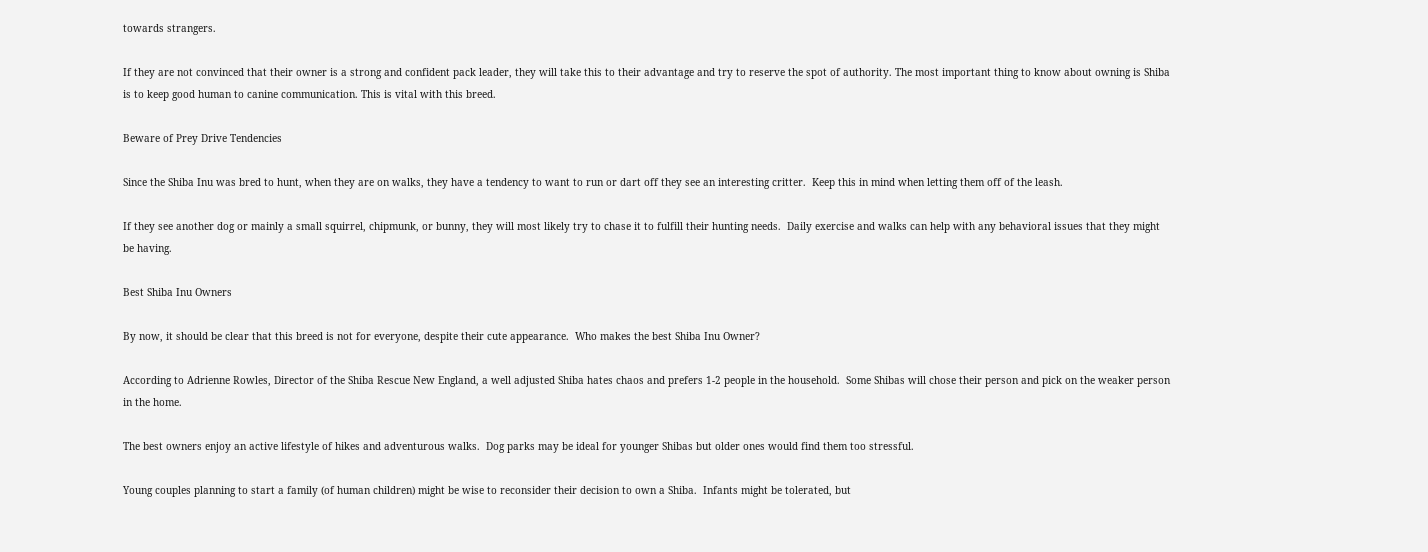towards strangers.

If they are not convinced that their owner is a strong and confident pack leader, they will take this to their advantage and try to reserve the spot of authority. The most important thing to know about owning is Shiba is to keep good human to canine communication. This is vital with this breed.

Beware of Prey Drive Tendencies

Since the Shiba Inu was bred to hunt, when they are on walks, they have a tendency to want to run or dart off they see an interesting critter.  Keep this in mind when letting them off of the leash.

If they see another dog or mainly a small squirrel, chipmunk, or bunny, they will most likely try to chase it to fulfill their hunting needs.  Daily exercise and walks can help with any behavioral issues that they might be having.

Best Shiba Inu Owners

By now, it should be clear that this breed is not for everyone, despite their cute appearance.  Who makes the best Shiba Inu Owner?

According to Adrienne Rowles, Director of the Shiba Rescue New England, a well adjusted Shiba hates chaos and prefers 1-2 people in the household.  Some Shibas will chose their person and pick on the weaker person in the home.

The best owners enjoy an active lifestyle of hikes and adventurous walks.  Dog parks may be ideal for younger Shibas but older ones would find them too stressful.

Young couples planning to start a family (of human children) might be wise to reconsider their decision to own a Shiba.  Infants might be tolerated, but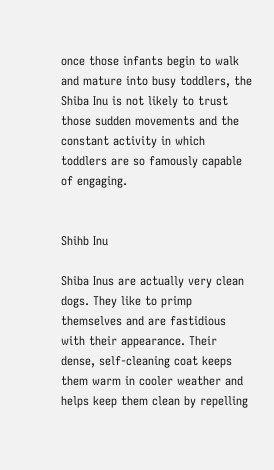once those infants begin to walk and mature into busy toddlers, the Shiba Inu is not likely to trust those sudden movements and the constant activity in which toddlers are so famously capable of engaging.


Shihb Inu

Shiba Inus are actually very clean dogs. They like to primp themselves and are fastidious with their appearance. Their dense, self-cleaning coat keeps them warm in cooler weather and helps keep them clean by repelling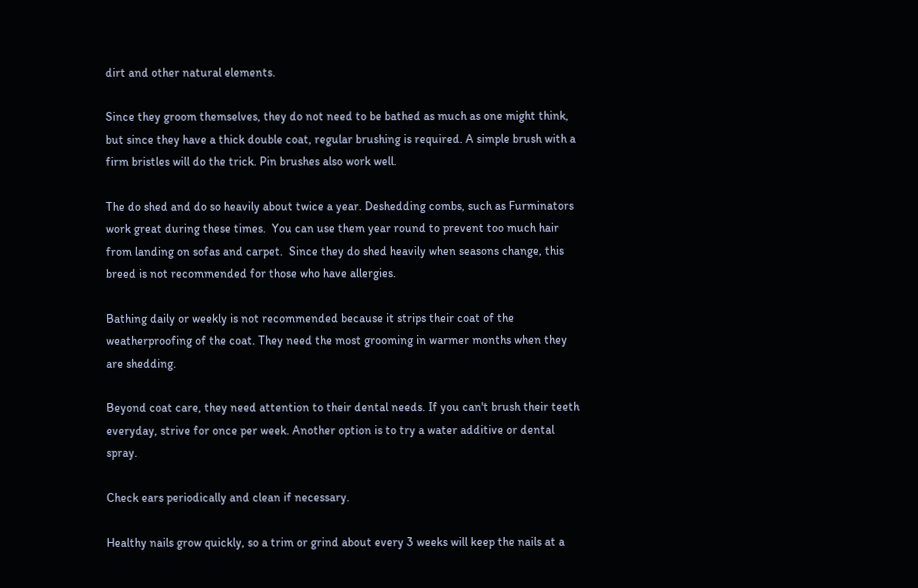dirt and other natural elements.

Since they groom themselves, they do not need to be bathed as much as one might think, but since they have a thick double coat, regular brushing is required. A simple brush with a firm bristles will do the trick. Pin brushes also work well.

The do shed and do so heavily about twice a year. Deshedding combs, such as Furminators work great during these times.  You can use them year round to prevent too much hair from landing on sofas and carpet.  Since they do shed heavily when seasons change, this breed is not recommended for those who have allergies.

Bathing daily or weekly is not recommended because it strips their coat of the weatherproofing of the coat. They need the most grooming in warmer months when they are shedding.

Beyond coat care, they need attention to their dental needs. If you can't brush their teeth everyday, strive for once per week. Another option is to try a water additive or dental spray.

Check ears periodically and clean if necessary.

Healthy nails grow quickly, so a trim or grind about every 3 weeks will keep the nails at a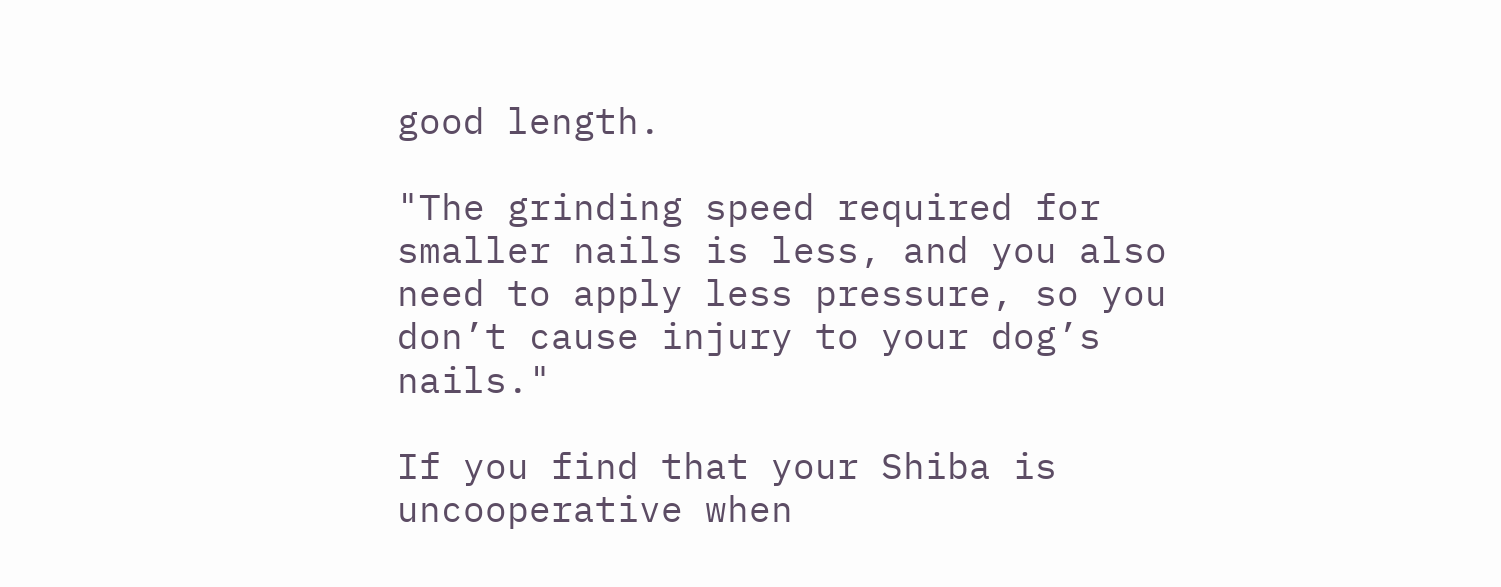good length.

"The grinding speed required for smaller nails is less, and you also need to apply less pressure, so you don’t cause injury to your dog’s nails."

If you find that your Shiba is uncooperative when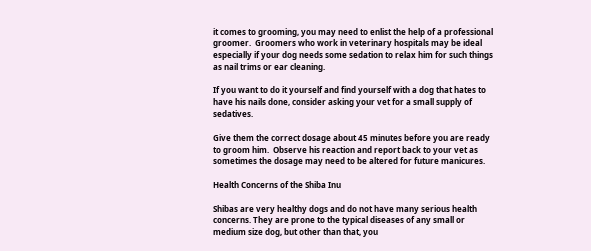it comes to grooming, you may need to enlist the help of a professional groomer.  Groomers who work in veterinary hospitals may be ideal especially if your dog needs some sedation to relax him for such things as nail trims or ear cleaning.

If you want to do it yourself and find yourself with a dog that hates to have his nails done, consider asking your vet for a small supply of sedatives.

Give them the correct dosage about 45 minutes before you are ready to groom him.  Observe his reaction and report back to your vet as sometimes the dosage may need to be altered for future manicures.

Health Concerns of the Shiba Inu

Shibas are very healthy dogs and do not have many serious health concerns. They are prone to the typical diseases of any small or medium size dog, but other than that, you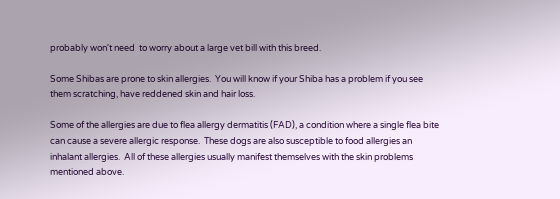probably won't need  to worry about a large vet bill with this breed.

Some Shibas are prone to skin allergies.  You will know if your Shiba has a problem if you see them scratching, have reddened skin and hair loss.

Some of the allergies are due to flea allergy dermatitis (FAD), a condition where a single flea bite can cause a severe allergic response.  These dogs are also susceptible to food allergies an inhalant allergies.  All of these allergies usually manifest themselves with the skin problems mentioned above.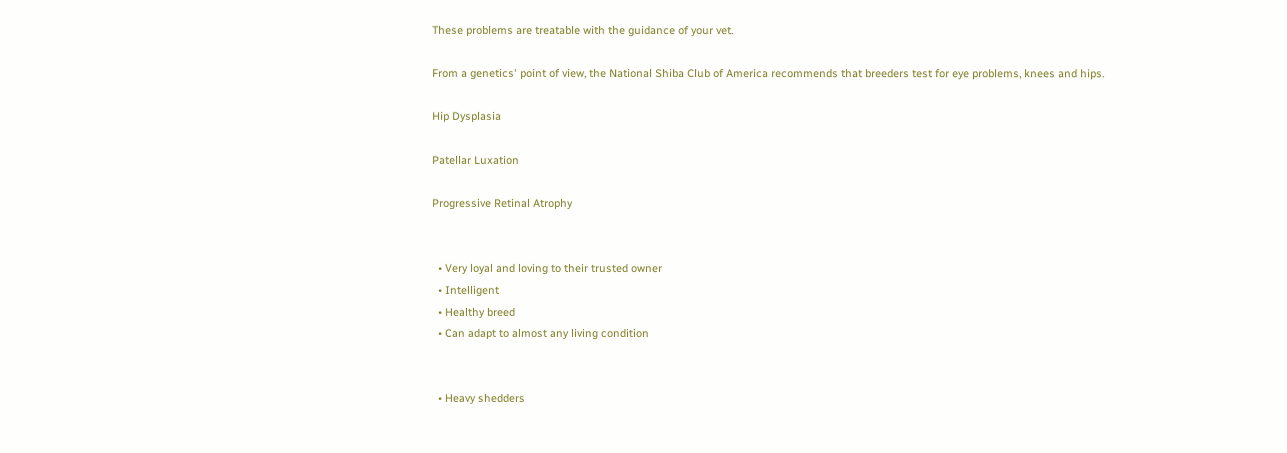These problems are treatable with the guidance of your vet.

From a genetics' point of view, the National Shiba Club of America recommends that breeders test for eye problems, knees and hips.

Hip Dysplasia

Patellar Luxation

Progressive Retinal Atrophy


  • Very loyal and loving to their trusted owner
  • Intelligent
  • Healthy breed
  • Can adapt to almost any living condition


  • Heavy shedders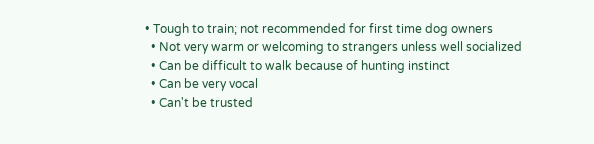• Tough to train; not recommended for first time dog owners
  • Not very warm or welcoming to strangers unless well socialized
  • Can be difficult to walk because of hunting instinct
  • Can be very vocal
  • Can't be trusted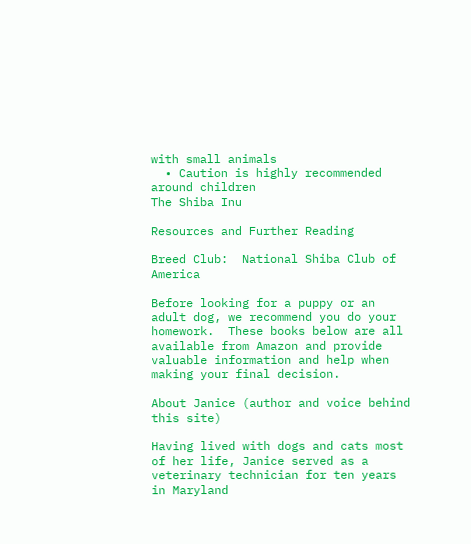with small animals
  • Caution is highly recommended around children
The Shiba Inu

Resources and Further Reading

Breed Club:  National Shiba Club of America

Before looking for a puppy or an adult dog, we recommend you do your homework.  These books below are all available from Amazon and provide valuable information and help when making your final decision.

About Janice (author and voice behind this site)

Having lived with dogs and cats most of her life, Janice served as a veterinary technician for ten years in Maryland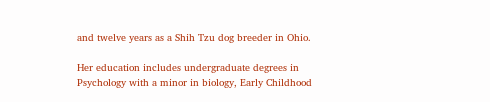and twelve years as a Shih Tzu dog breeder in Ohio.

Her education includes undergraduate degrees in Psychology with a minor in biology, Early Childhood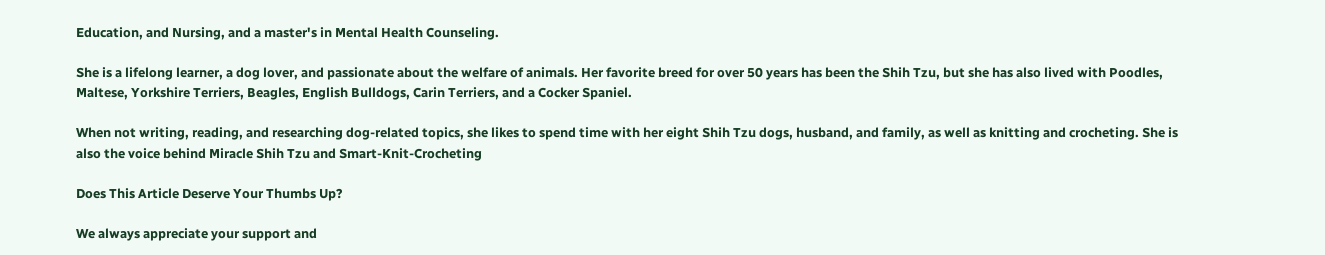Education, and Nursing, and a master's in Mental Health Counseling.

She is a lifelong learner, a dog lover, and passionate about the welfare of animals. Her favorite breed for over 50 years has been the Shih Tzu, but she has also lived with Poodles, Maltese, Yorkshire Terriers, Beagles, English Bulldogs, Carin Terriers, and a Cocker Spaniel.

When not writing, reading, and researching dog-related topics, she likes to spend time with her eight Shih Tzu dogs, husband, and family, as well as knitting and crocheting. She is also the voice behind Miracle Shih Tzu and Smart-Knit-Crocheting

Does This Article Deserve Your Thumbs Up?

We always appreciate your support and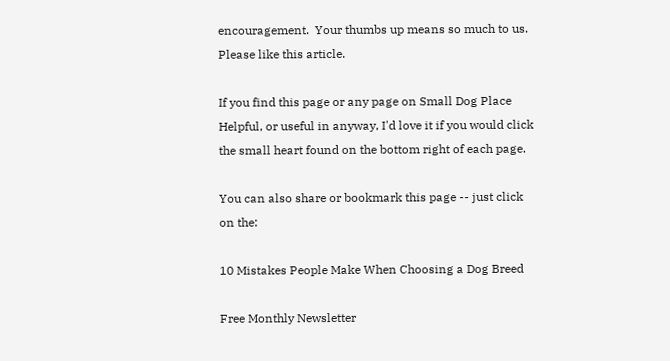encouragement.  Your thumbs up means so much to us.  Please like this article.

If you find this page or any page on Small Dog Place Helpful, or useful in anyway, I'd love it if you would click the small heart found on the bottom right of each page.

You can also share or bookmark this page -- just click on the:

10 Mistakes People Make When Choosing a Dog Breed

Free Monthly Newsletter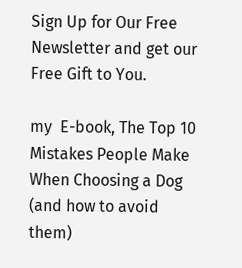Sign Up for Our Free Newsletter and get our Free Gift to You.

my  E-book, The Top 10 Mistakes People Make When Choosing a Dog (and how to avoid them)